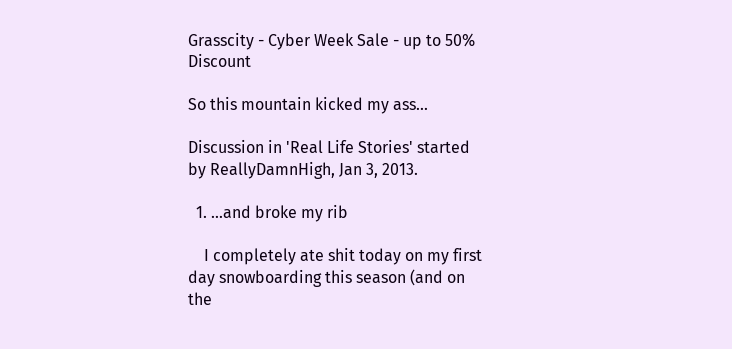Grasscity - Cyber Week Sale - up to 50% Discount

So this mountain kicked my ass...

Discussion in 'Real Life Stories' started by ReallyDamnHigh, Jan 3, 2013.

  1. ...and broke my rib

    I completely ate shit today on my first day snowboarding this season (and on the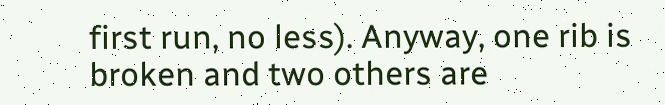first run, no less). Anyway, one rib is broken and two others are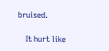bruised.

    It hurt like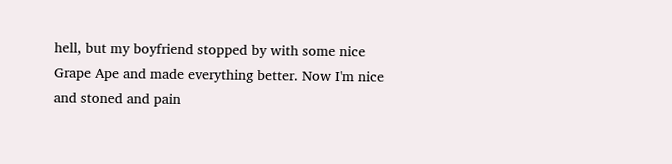hell, but my boyfriend stopped by with some nice Grape Ape and made everything better. Now I'm nice and stoned and pain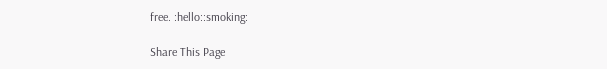free. :hello::smoking:

Share This Page